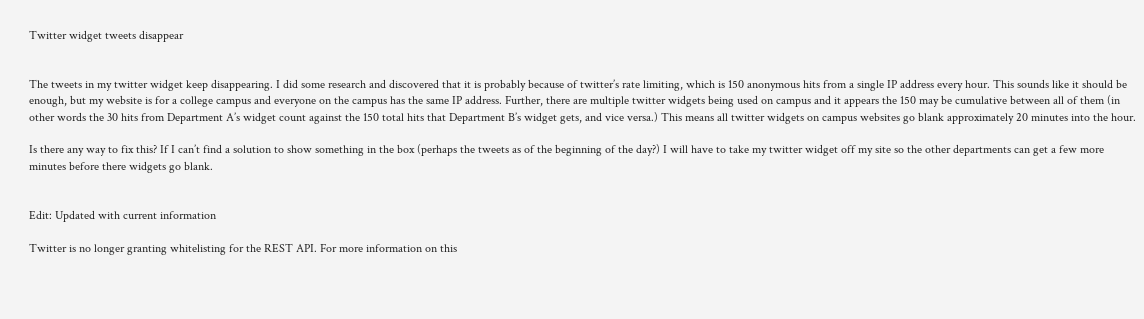Twitter widget tweets disappear


The tweets in my twitter widget keep disappearing. I did some research and discovered that it is probably because of twitter’s rate limiting, which is 150 anonymous hits from a single IP address every hour. This sounds like it should be enough, but my website is for a college campus and everyone on the campus has the same IP address. Further, there are multiple twitter widgets being used on campus and it appears the 150 may be cumulative between all of them (in other words the 30 hits from Department A’s widget count against the 150 total hits that Department B’s widget gets, and vice versa.) This means all twitter widgets on campus websites go blank approximately 20 minutes into the hour.

Is there any way to fix this? If I can’t find a solution to show something in the box (perhaps the tweets as of the beginning of the day?) I will have to take my twitter widget off my site so the other departments can get a few more minutes before there widgets go blank.


Edit: Updated with current information

Twitter is no longer granting whitelisting for the REST API. For more information on this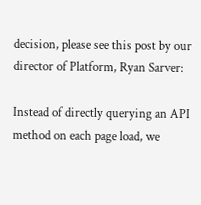decision, please see this post by our director of Platform, Ryan Sarver:

Instead of directly querying an API method on each page load, we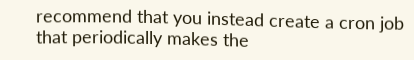recommend that you instead create a cron job that periodically makes the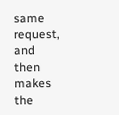same request, and then makes the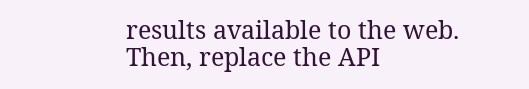results available to the web. Then, replace the API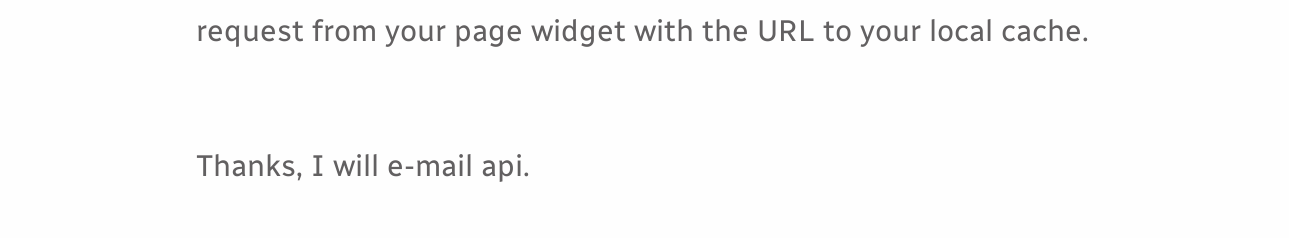request from your page widget with the URL to your local cache.


Thanks, I will e-mail api.